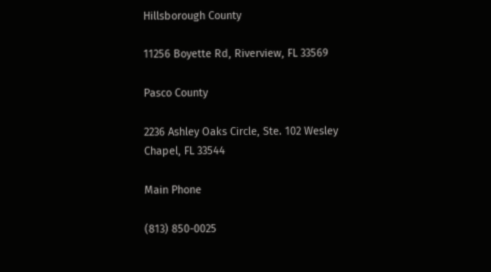Hillsborough County

11256 Boyette Rd, Riverview, FL 33569

Pasco County

2236 Ashley Oaks Circle, Ste. 102 Wesley Chapel, FL 33544

Main Phone

(813) 850-0025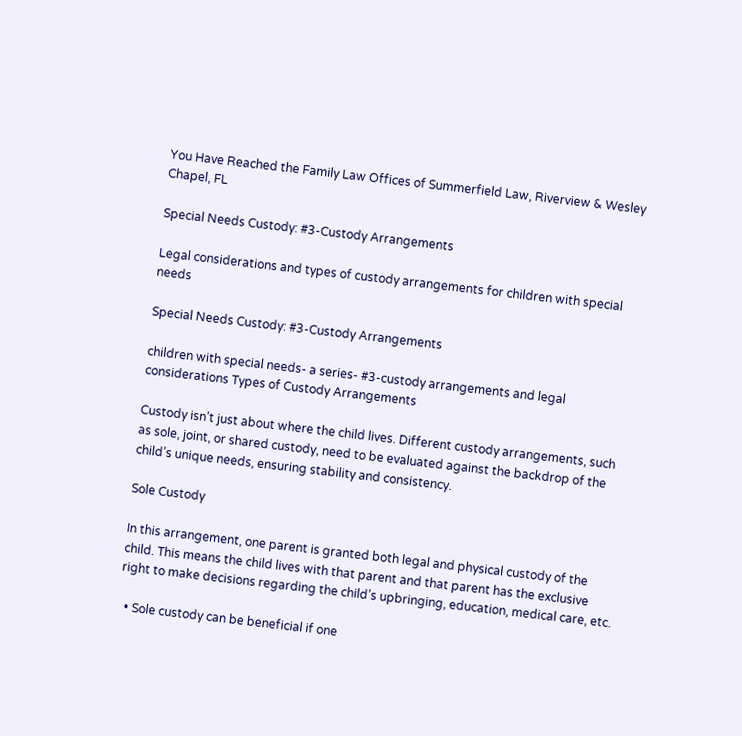You Have Reached the Family Law Offices of Summerfield Law, Riverview & Wesley Chapel, FL

Special Needs Custody: #3-Custody Arrangements

Legal considerations and types of custody arrangements for children with special needs

Special Needs Custody: #3-Custody Arrangements

children with special needs- a series- #3-custody arrangements and legal considerations Types of Custody Arrangements

Custody isn’t just about where the child lives. Different custody arrangements, such as sole, joint, or shared custody, need to be evaluated against the backdrop of the child’s unique needs, ensuring stability and consistency.

Sole Custody

In this arrangement, one parent is granted both legal and physical custody of the child. This means the child lives with that parent and that parent has the exclusive right to make decisions regarding the child’s upbringing, education, medical care, etc.

  • Sole custody can be beneficial if one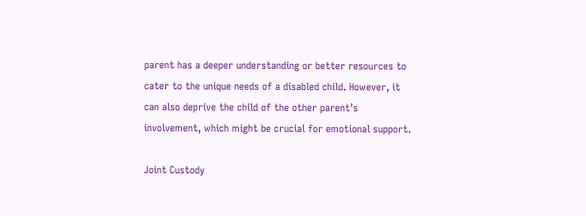parent has a deeper understanding or better resources to cater to the unique needs of a disabled child. However, it can also deprive the child of the other parent’s involvement, which might be crucial for emotional support.

Joint Custody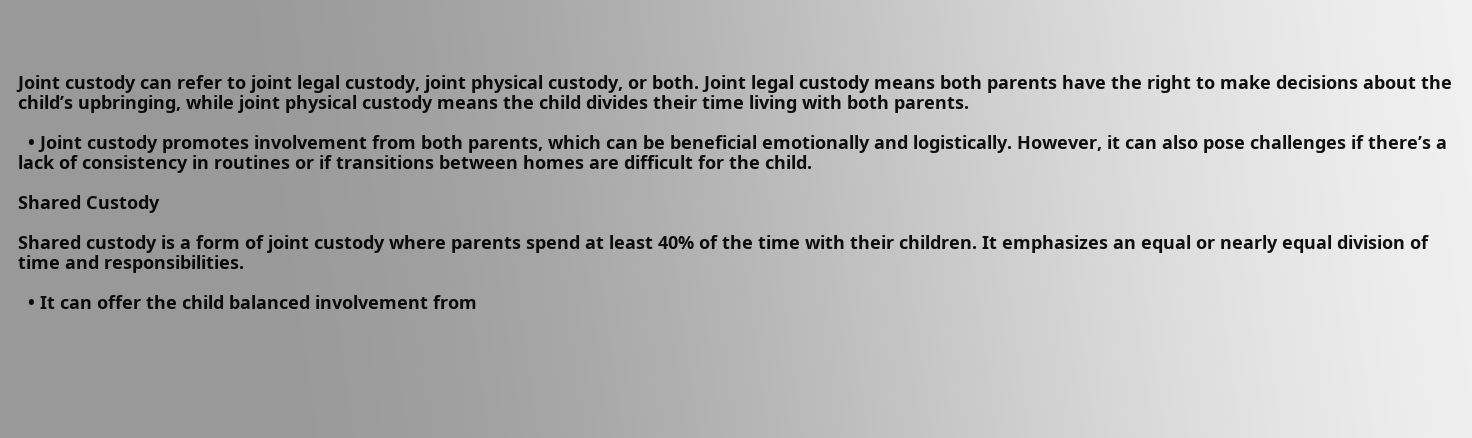Joint custody can refer to joint legal custody, joint physical custody, or both. Joint legal custody means both parents have the right to make decisions about the child’s upbringing, while joint physical custody means the child divides their time living with both parents.

  • Joint custody promotes involvement from both parents, which can be beneficial emotionally and logistically. However, it can also pose challenges if there’s a lack of consistency in routines or if transitions between homes are difficult for the child.

Shared Custody

Shared custody is a form of joint custody where parents spend at least 40% of the time with their children. It emphasizes an equal or nearly equal division of time and responsibilities.

  • It can offer the child balanced involvement from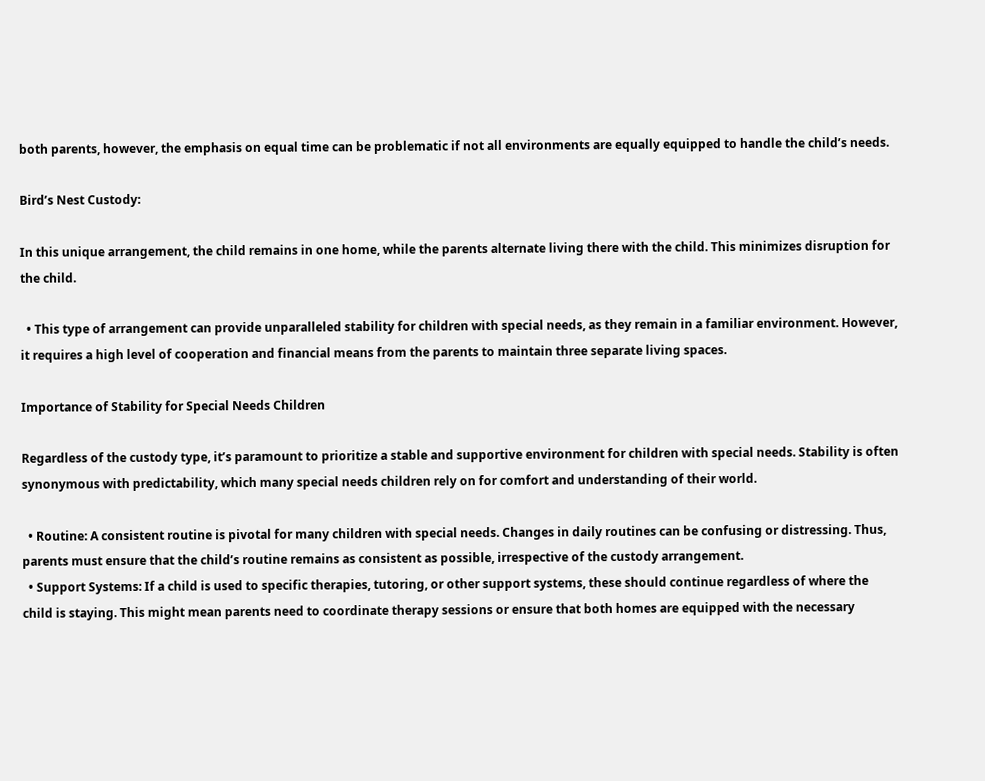both parents, however, the emphasis on equal time can be problematic if not all environments are equally equipped to handle the child’s needs.

Bird’s Nest Custody:

In this unique arrangement, the child remains in one home, while the parents alternate living there with the child. This minimizes disruption for the child.

  • This type of arrangement can provide unparalleled stability for children with special needs, as they remain in a familiar environment. However, it requires a high level of cooperation and financial means from the parents to maintain three separate living spaces.

Importance of Stability for Special Needs Children

Regardless of the custody type, it’s paramount to prioritize a stable and supportive environment for children with special needs. Stability is often synonymous with predictability, which many special needs children rely on for comfort and understanding of their world.

  • Routine: A consistent routine is pivotal for many children with special needs. Changes in daily routines can be confusing or distressing. Thus, parents must ensure that the child’s routine remains as consistent as possible, irrespective of the custody arrangement.
  • Support Systems: If a child is used to specific therapies, tutoring, or other support systems, these should continue regardless of where the child is staying. This might mean parents need to coordinate therapy sessions or ensure that both homes are equipped with the necessary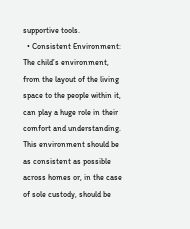supportive tools.
  • Consistent Environment: The child’s environment, from the layout of the living space to the people within it, can play a huge role in their comfort and understanding. This environment should be as consistent as possible across homes or, in the case of sole custody, should be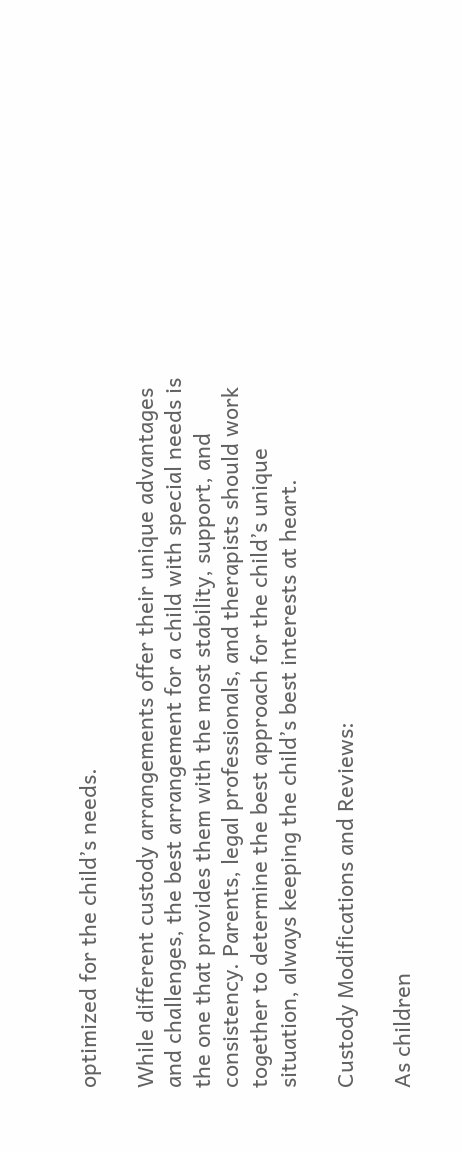optimized for the child’s needs.

While different custody arrangements offer their unique advantages and challenges, the best arrangement for a child with special needs is the one that provides them with the most stability, support, and consistency. Parents, legal professionals, and therapists should work together to determine the best approach for the child’s unique situation, always keeping the child’s best interests at heart.

Custody Modifications and Reviews:

As children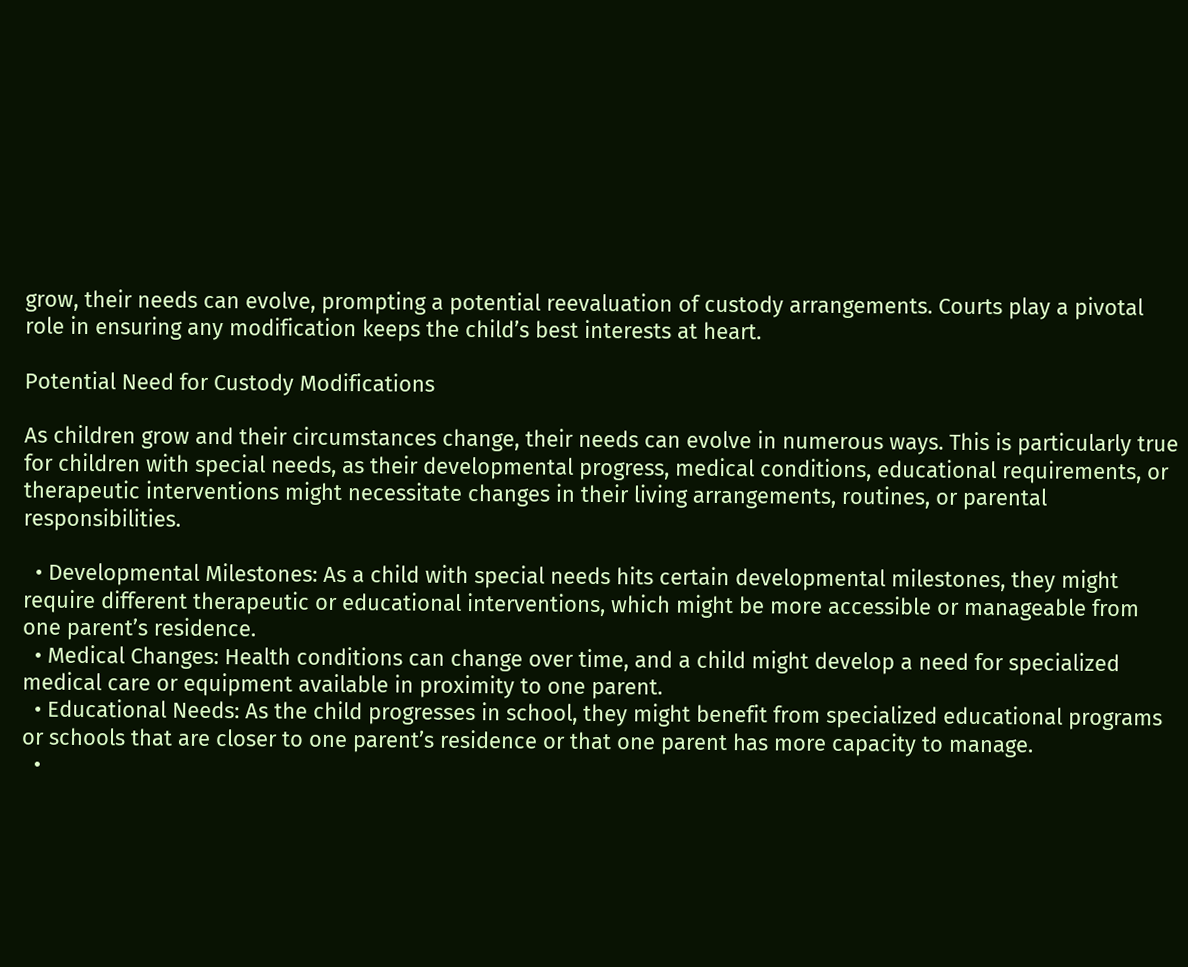grow, their needs can evolve, prompting a potential reevaluation of custody arrangements. Courts play a pivotal role in ensuring any modification keeps the child’s best interests at heart.

Potential Need for Custody Modifications

As children grow and their circumstances change, their needs can evolve in numerous ways. This is particularly true for children with special needs, as their developmental progress, medical conditions, educational requirements, or therapeutic interventions might necessitate changes in their living arrangements, routines, or parental responsibilities.

  • Developmental Milestones: As a child with special needs hits certain developmental milestones, they might require different therapeutic or educational interventions, which might be more accessible or manageable from one parent’s residence.
  • Medical Changes: Health conditions can change over time, and a child might develop a need for specialized medical care or equipment available in proximity to one parent.
  • Educational Needs: As the child progresses in school, they might benefit from specialized educational programs or schools that are closer to one parent’s residence or that one parent has more capacity to manage.
  •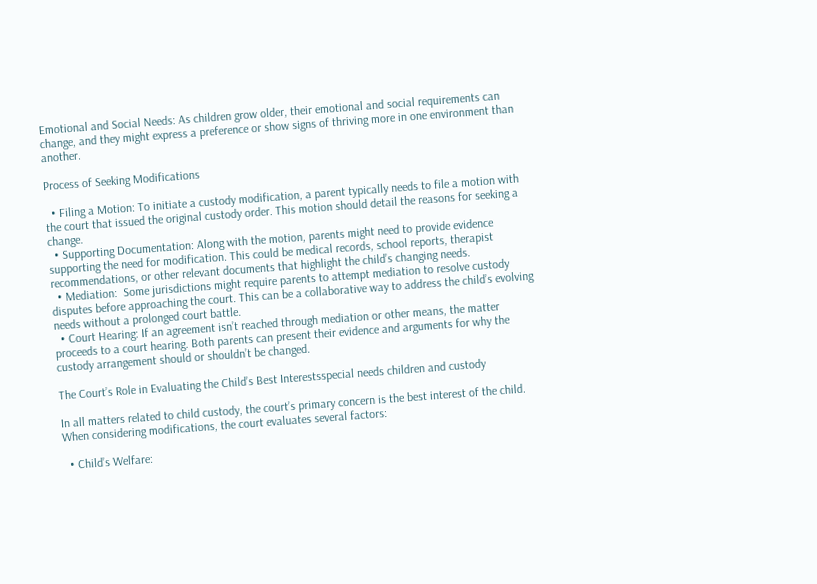Emotional and Social Needs: As children grow older, their emotional and social requirements can change, and they might express a preference or show signs of thriving more in one environment than another.

Process of Seeking Modifications

  • Filing a Motion: To initiate a custody modification, a parent typically needs to file a motion with the court that issued the original custody order. This motion should detail the reasons for seeking a change.
  • Supporting Documentation: Along with the motion, parents might need to provide evidence supporting the need for modification. This could be medical records, school reports, therapist recommendations, or other relevant documents that highlight the child’s changing needs.
  • Mediation:  Some jurisdictions might require parents to attempt mediation to resolve custody disputes before approaching the court. This can be a collaborative way to address the child’s evolving needs without a prolonged court battle.
  • Court Hearing: If an agreement isn’t reached through mediation or other means, the matter proceeds to a court hearing. Both parents can present their evidence and arguments for why the custody arrangement should or shouldn’t be changed.

The Court’s Role in Evaluating the Child’s Best Interestsspecial needs children and custody

In all matters related to child custody, the court’s primary concern is the best interest of the child. When considering modifications, the court evaluates several factors:

  • Child’s Welfare: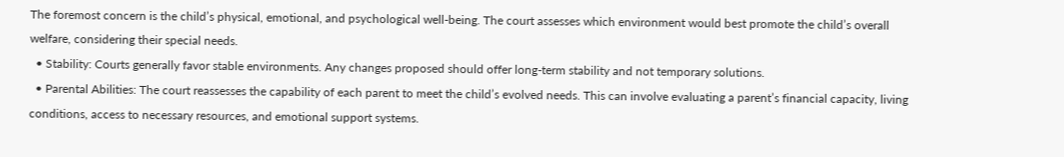The foremost concern is the child’s physical, emotional, and psychological well-being. The court assesses which environment would best promote the child’s overall welfare, considering their special needs.
  • Stability: Courts generally favor stable environments. Any changes proposed should offer long-term stability and not temporary solutions.
  • Parental Abilities: The court reassesses the capability of each parent to meet the child’s evolved needs. This can involve evaluating a parent’s financial capacity, living conditions, access to necessary resources, and emotional support systems.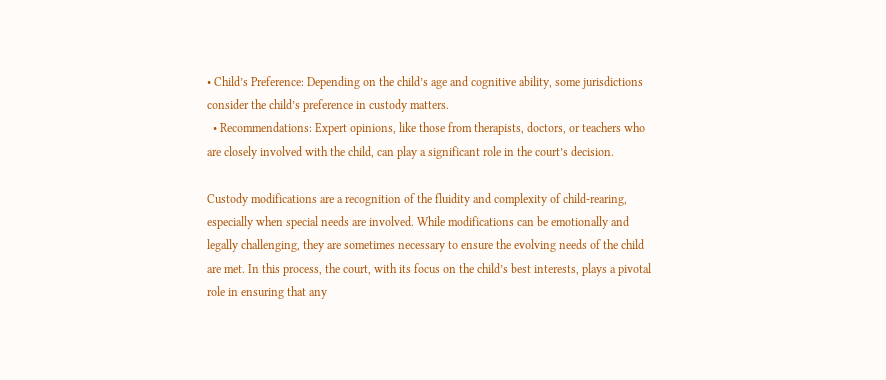• Child’s Preference: Depending on the child’s age and cognitive ability, some jurisdictions consider the child’s preference in custody matters.
  • Recommendations: Expert opinions, like those from therapists, doctors, or teachers who are closely involved with the child, can play a significant role in the court’s decision.

Custody modifications are a recognition of the fluidity and complexity of child-rearing, especially when special needs are involved. While modifications can be emotionally and legally challenging, they are sometimes necessary to ensure the evolving needs of the child are met. In this process, the court, with its focus on the child’s best interests, plays a pivotal role in ensuring that any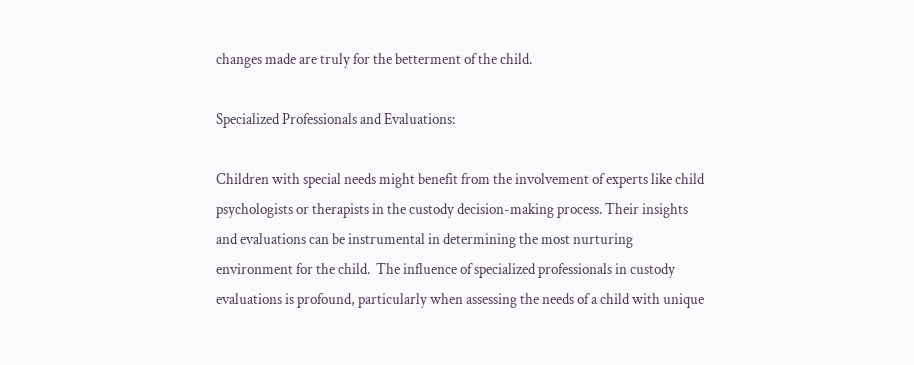changes made are truly for the betterment of the child.

Specialized Professionals and Evaluations:

Children with special needs might benefit from the involvement of experts like child psychologists or therapists in the custody decision-making process. Their insights and evaluations can be instrumental in determining the most nurturing environment for the child.  The influence of specialized professionals in custody evaluations is profound, particularly when assessing the needs of a child with unique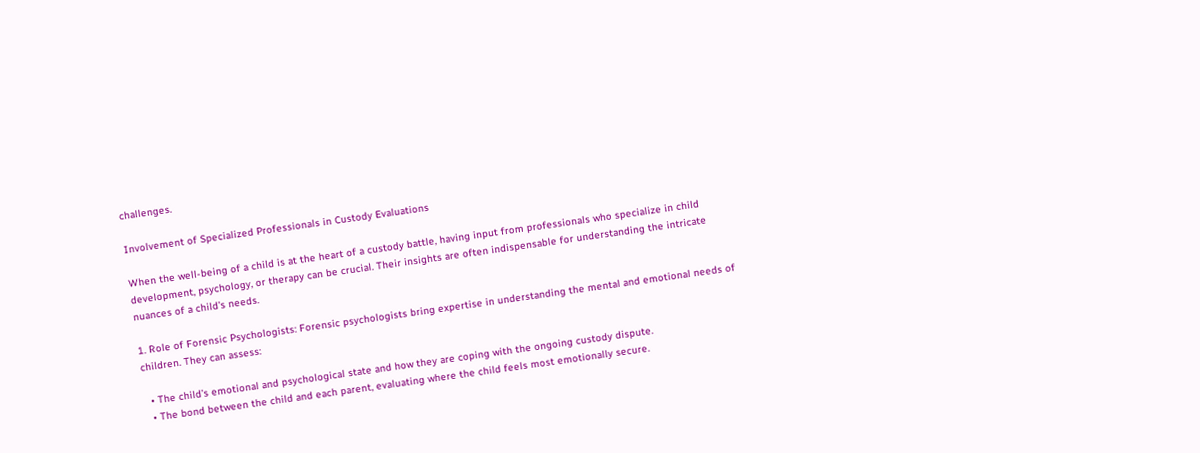challenges.

Involvement of Specialized Professionals in Custody Evaluations

When the well-being of a child is at the heart of a custody battle, having input from professionals who specialize in child development, psychology, or therapy can be crucial. Their insights are often indispensable for understanding the intricate nuances of a child’s needs.

1. Role of Forensic Psychologists: Forensic psychologists bring expertise in understanding the mental and emotional needs of children. They can assess:

  • The child’s emotional and psychological state and how they are coping with the ongoing custody dispute.
  • The bond between the child and each parent, evaluating where the child feels most emotionally secure.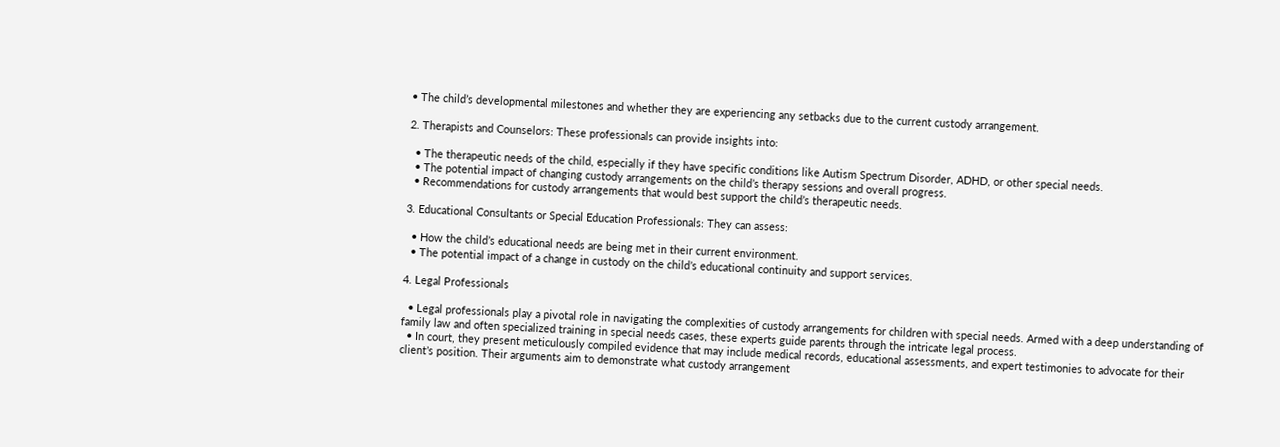• The child’s developmental milestones and whether they are experiencing any setbacks due to the current custody arrangement.

2. Therapists and Counselors: These professionals can provide insights into:

  • The therapeutic needs of the child, especially if they have specific conditions like Autism Spectrum Disorder, ADHD, or other special needs.
  • The potential impact of changing custody arrangements on the child’s therapy sessions and overall progress.
  • Recommendations for custody arrangements that would best support the child’s therapeutic needs.

3. Educational Consultants or Special Education Professionals: They can assess:

  • How the child’s educational needs are being met in their current environment.
  • The potential impact of a change in custody on the child’s educational continuity and support services.

4. Legal Professionals

  • Legal professionals play a pivotal role in navigating the complexities of custody arrangements for children with special needs. Armed with a deep understanding of family law and often specialized training in special needs cases, these experts guide parents through the intricate legal process.
  • In court, they present meticulously compiled evidence that may include medical records, educational assessments, and expert testimonies to advocate for their client’s position. Their arguments aim to demonstrate what custody arrangement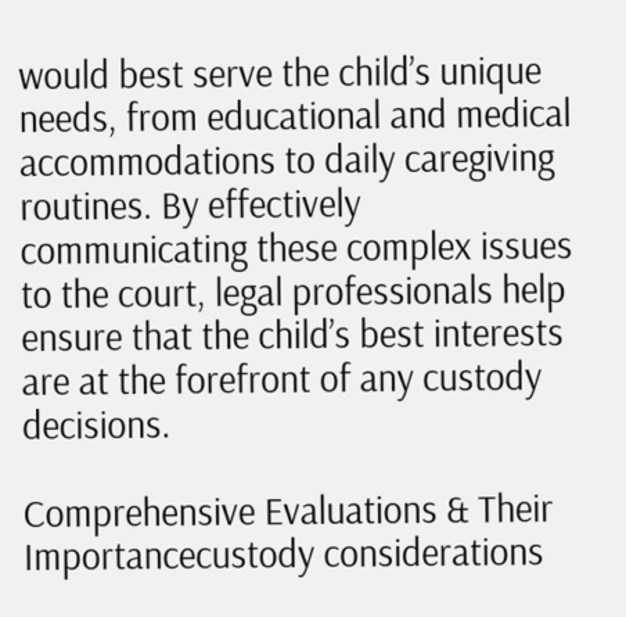would best serve the child’s unique needs, from educational and medical accommodations to daily caregiving routines. By effectively communicating these complex issues to the court, legal professionals help ensure that the child’s best interests are at the forefront of any custody decisions.

Comprehensive Evaluations & Their Importancecustody considerations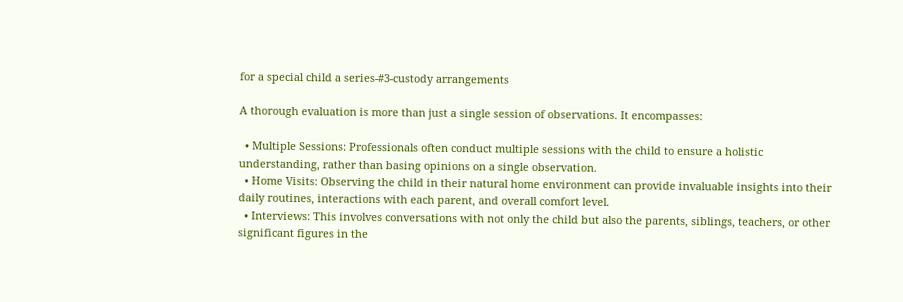for a special child a series-#3-custody arrangements

A thorough evaluation is more than just a single session of observations. It encompasses:

  • Multiple Sessions: Professionals often conduct multiple sessions with the child to ensure a holistic understanding, rather than basing opinions on a single observation.
  • Home Visits: Observing the child in their natural home environment can provide invaluable insights into their daily routines, interactions with each parent, and overall comfort level.
  • Interviews: This involves conversations with not only the child but also the parents, siblings, teachers, or other significant figures in the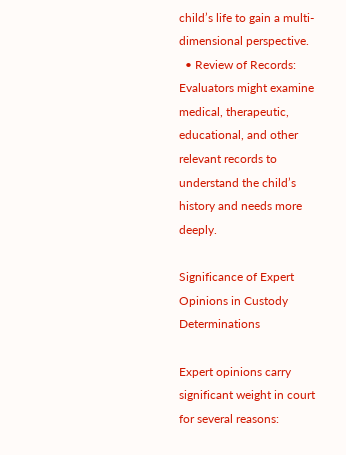child’s life to gain a multi-dimensional perspective.
  • Review of Records: Evaluators might examine medical, therapeutic, educational, and other relevant records to understand the child’s history and needs more deeply.

Significance of Expert Opinions in Custody Determinations

Expert opinions carry significant weight in court for several reasons: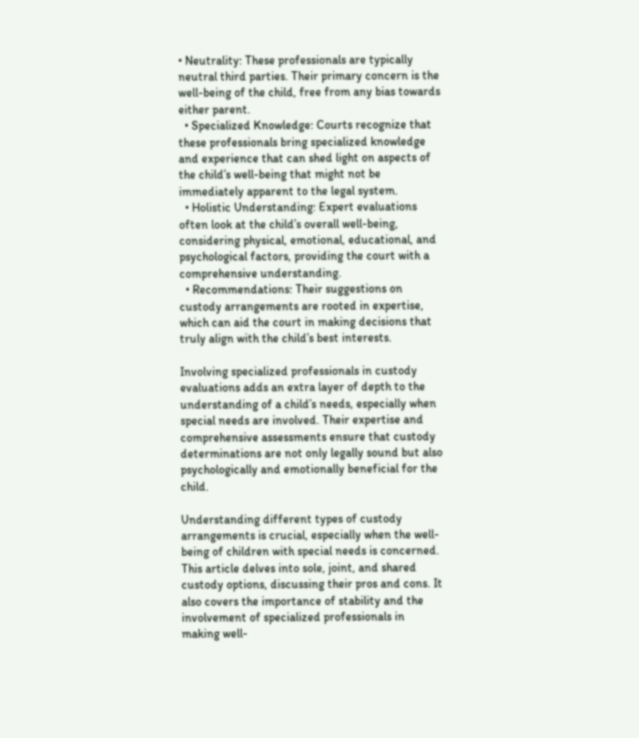• Neutrality: These professionals are typically neutral third parties. Their primary concern is the well-being of the child, free from any bias towards either parent.
  • Specialized Knowledge: Courts recognize that these professionals bring specialized knowledge and experience that can shed light on aspects of the child’s well-being that might not be immediately apparent to the legal system.
  • Holistic Understanding: Expert evaluations often look at the child’s overall well-being, considering physical, emotional, educational, and psychological factors, providing the court with a comprehensive understanding.
  • Recommendations: Their suggestions on custody arrangements are rooted in expertise, which can aid the court in making decisions that truly align with the child’s best interests.

Involving specialized professionals in custody evaluations adds an extra layer of depth to the understanding of a child’s needs, especially when special needs are involved. Their expertise and comprehensive assessments ensure that custody determinations are not only legally sound but also psychologically and emotionally beneficial for the child.

Understanding different types of custody arrangements is crucial, especially when the well-being of children with special needs is concerned. This article delves into sole, joint, and shared custody options, discussing their pros and cons. It also covers the importance of stability and the involvement of specialized professionals in making well-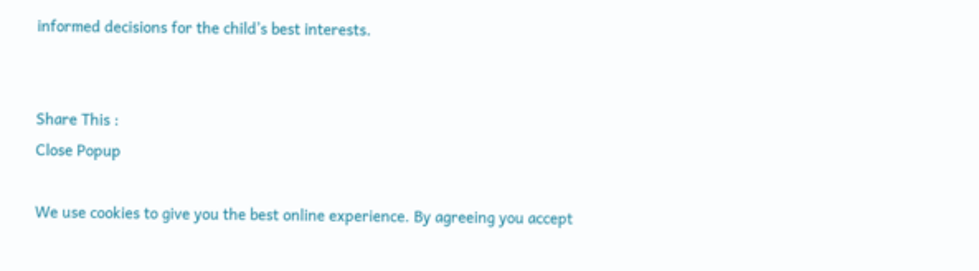informed decisions for the child’s best interests.


Share This :
Close Popup

We use cookies to give you the best online experience. By agreeing you accept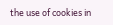the use of cookies in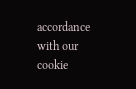accordance with our cookie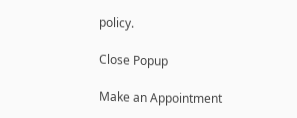policy.

Close Popup

Make an Appointment